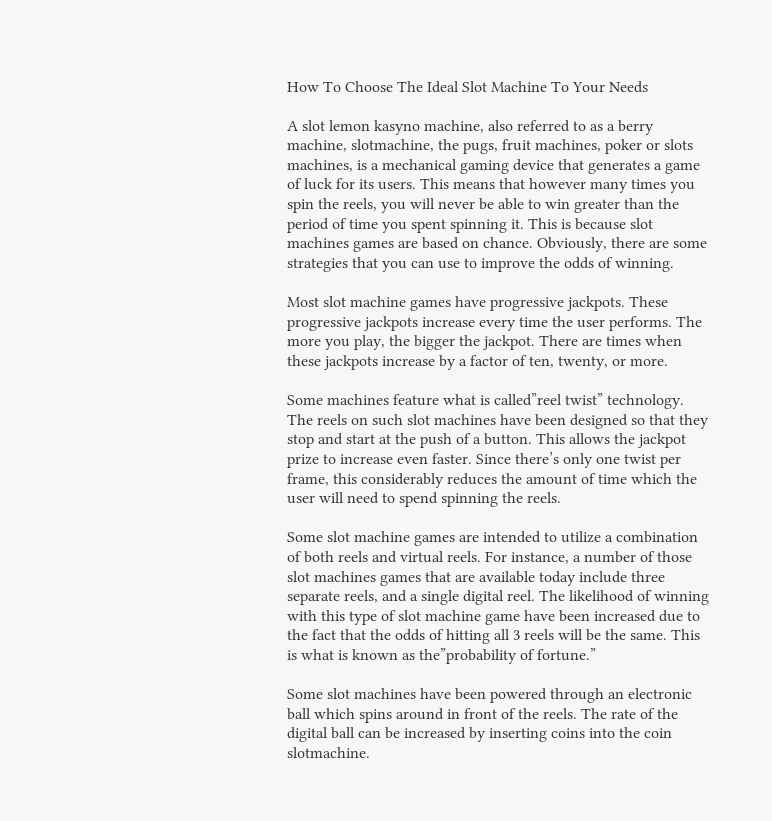How To Choose The Ideal Slot Machine To Your Needs

A slot lemon kasyno machine, also referred to as a berry machine, slotmachine, the pugs, fruit machines, poker or slots machines, is a mechanical gaming device that generates a game of luck for its users. This means that however many times you spin the reels, you will never be able to win greater than the period of time you spent spinning it. This is because slot machines games are based on chance. Obviously, there are some strategies that you can use to improve the odds of winning.

Most slot machine games have progressive jackpots. These progressive jackpots increase every time the user performs. The more you play, the bigger the jackpot. There are times when these jackpots increase by a factor of ten, twenty, or more.

Some machines feature what is called”reel twist” technology. The reels on such slot machines have been designed so that they stop and start at the push of a button. This allows the jackpot prize to increase even faster. Since there’s only one twist per frame, this considerably reduces the amount of time which the user will need to spend spinning the reels.

Some slot machine games are intended to utilize a combination of both reels and virtual reels. For instance, a number of those slot machines games that are available today include three separate reels, and a single digital reel. The likelihood of winning with this type of slot machine game have been increased due to the fact that the odds of hitting all 3 reels will be the same. This is what is known as the”probability of fortune.”

Some slot machines have been powered through an electronic ball which spins around in front of the reels. The rate of the digital ball can be increased by inserting coins into the coin slotmachine.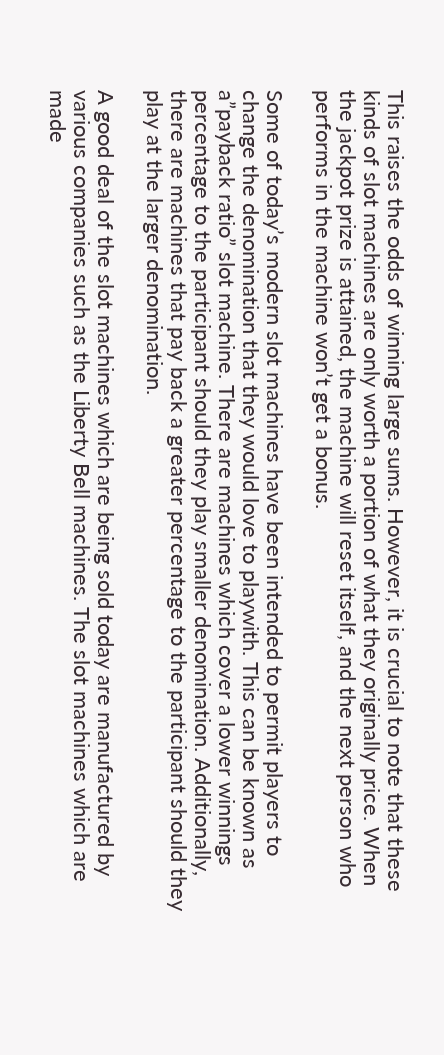This raises the odds of winning large sums. However, it is crucial to note that these kinds of slot machines are only worth a portion of what they originally price. When the jackpot prize is attained, the machine will reset itself, and the next person who performs in the machine won’t get a bonus.

Some of today’s modern slot machines have been intended to permit players to change the denomination that they would love to playwith. This can be known as a”payback ratio” slot machine. There are machines which cover a lower winnings percentage to the participant should they play smaller denomination. Additionally, there are machines that pay back a greater percentage to the participant should they play at the larger denomination.

A good deal of the slot machines which are being sold today are manufactured by various companies such as the Liberty Bell machines. The slot machines which are made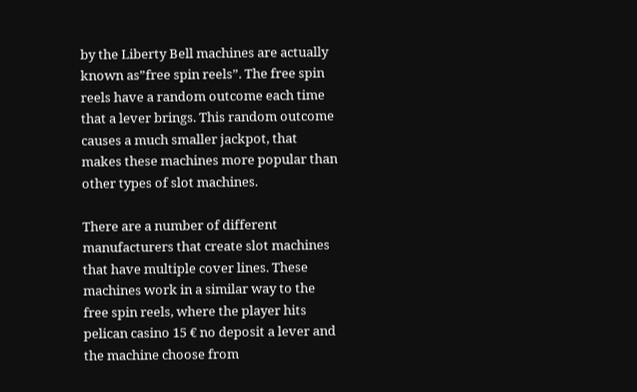by the Liberty Bell machines are actually known as”free spin reels”. The free spin reels have a random outcome each time that a lever brings. This random outcome causes a much smaller jackpot, that makes these machines more popular than other types of slot machines.

There are a number of different manufacturers that create slot machines that have multiple cover lines. These machines work in a similar way to the free spin reels, where the player hits pelican casino 15 € no deposit a lever and the machine choose from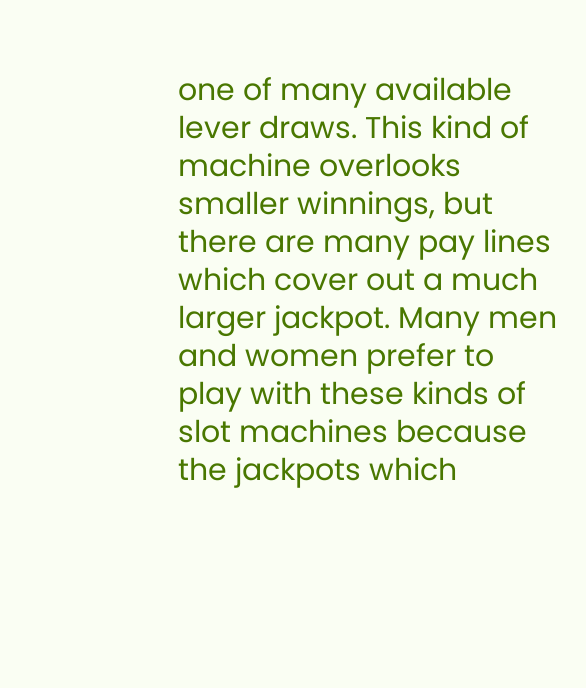one of many available lever draws. This kind of machine overlooks smaller winnings, but there are many pay lines which cover out a much larger jackpot. Many men and women prefer to play with these kinds of slot machines because the jackpots which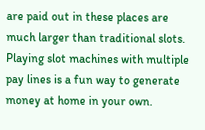are paid out in these places are much larger than traditional slots. Playing slot machines with multiple pay lines is a fun way to generate money at home in your own.